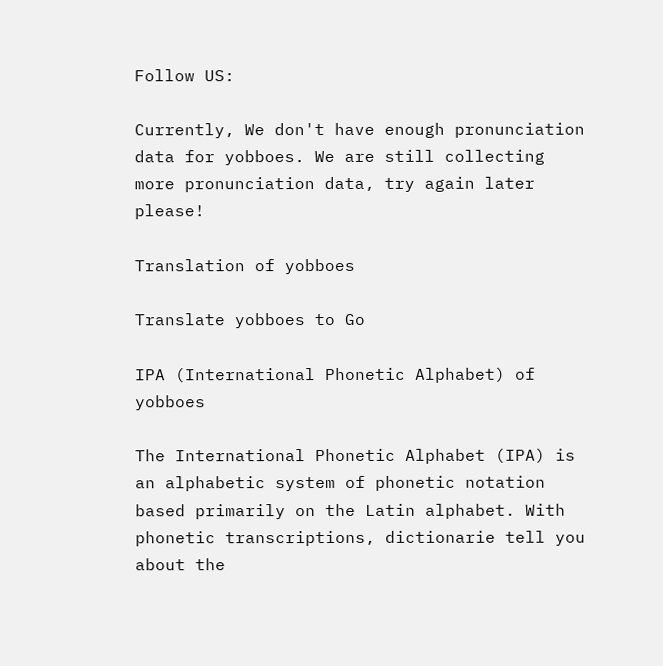Follow US:

Currently, We don't have enough pronunciation data for yobboes. We are still collecting more pronunciation data, try again later please!

Translation of yobboes

Translate yobboes to Go

IPA (International Phonetic Alphabet) of yobboes

The International Phonetic Alphabet (IPA) is an alphabetic system of phonetic notation based primarily on the Latin alphabet. With phonetic transcriptions, dictionarie tell you about the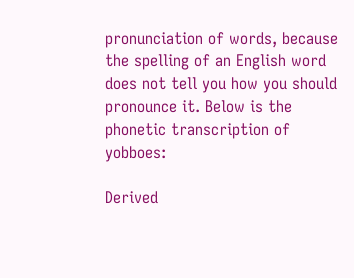pronunciation of words, because the spelling of an English word does not tell you how you should pronounce it. Below is the phonetic transcription of yobboes:

Derived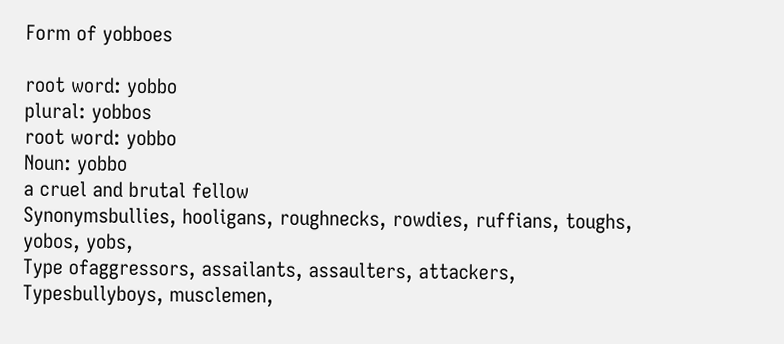Form of yobboes

root word: yobbo
plural: yobbos
root word: yobbo
Noun: yobbo
a cruel and brutal fellow
Synonymsbullies, hooligans, roughnecks, rowdies, ruffians, toughs, yobos, yobs,
Type ofaggressors, assailants, assaulters, attackers,
Typesbullyboys, musclemen,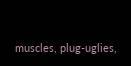muscles, plug-uglies,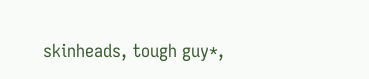skinheads, tough guy*,